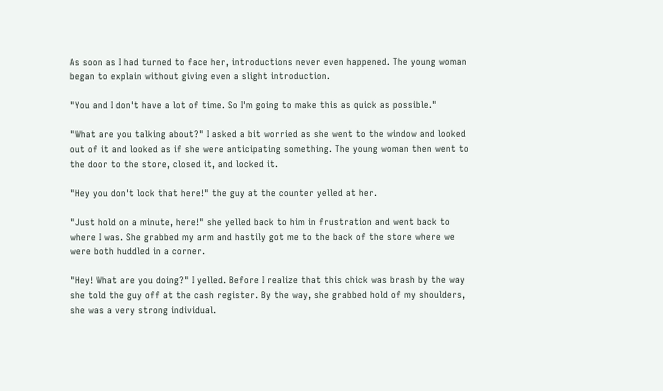As soon as I had turned to face her, introductions never even happened. The young woman began to explain without giving even a slight introduction.

"You and I don't have a lot of time. So I'm going to make this as quick as possible."

"What are you talking about?" I asked a bit worried as she went to the window and looked out of it and looked as if she were anticipating something. The young woman then went to the door to the store, closed it, and locked it.

"Hey you don't lock that here!" the guy at the counter yelled at her.

"Just hold on a minute, here!" she yelled back to him in frustration and went back to where I was. She grabbed my arm and hastily got me to the back of the store where we were both huddled in a corner.

"Hey! What are you doing?" I yelled. Before I realize that this chick was brash by the way she told the guy off at the cash register. By the way, she grabbed hold of my shoulders, she was a very strong individual.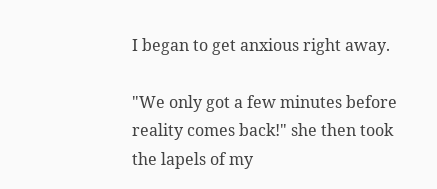I began to get anxious right away.

"We only got a few minutes before reality comes back!" she then took the lapels of my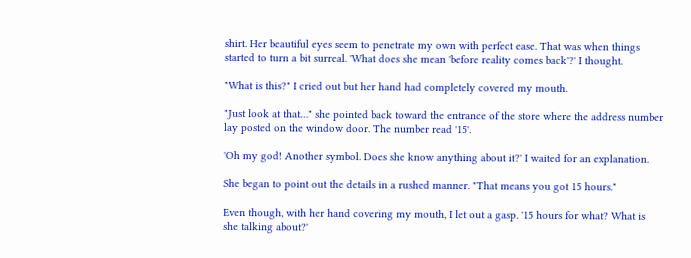shirt. Her beautiful eyes seem to penetrate my own with perfect ease. That was when things started to turn a bit surreal. 'What does she mean 'before reality comes back'?' I thought.

"What is this?" I cried out but her hand had completely covered my mouth.

"Just look at that…" she pointed back toward the entrance of the store where the address number lay posted on the window door. The number read '15'.

'Oh my god! Another symbol. Does she know anything about it?' I waited for an explanation.

She began to point out the details in a rushed manner. "That means you got 15 hours."

Even though, with her hand covering my mouth, I let out a gasp. '15 hours for what? What is she talking about?'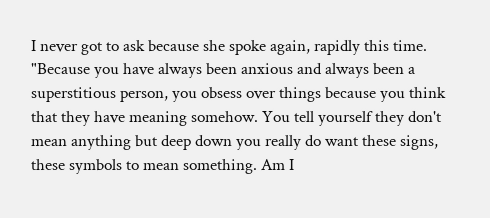I never got to ask because she spoke again, rapidly this time. "Because you have always been anxious and always been a superstitious person, you obsess over things because you think that they have meaning somehow. You tell yourself they don't mean anything but deep down you really do want these signs, these symbols to mean something. Am I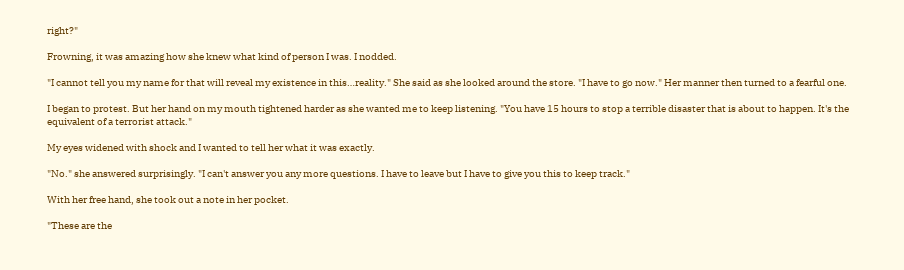right?"

Frowning, it was amazing how she knew what kind of person I was. I nodded.

"I cannot tell you my name for that will reveal my existence in this…reality." She said as she looked around the store. "I have to go now." Her manner then turned to a fearful one.

I began to protest. But her hand on my mouth tightened harder as she wanted me to keep listening. "You have 15 hours to stop a terrible disaster that is about to happen. It's the equivalent of a terrorist attack."

My eyes widened with shock and I wanted to tell her what it was exactly.

"No." she answered surprisingly. "I can't answer you any more questions. I have to leave but I have to give you this to keep track."

With her free hand, she took out a note in her pocket.

"These are the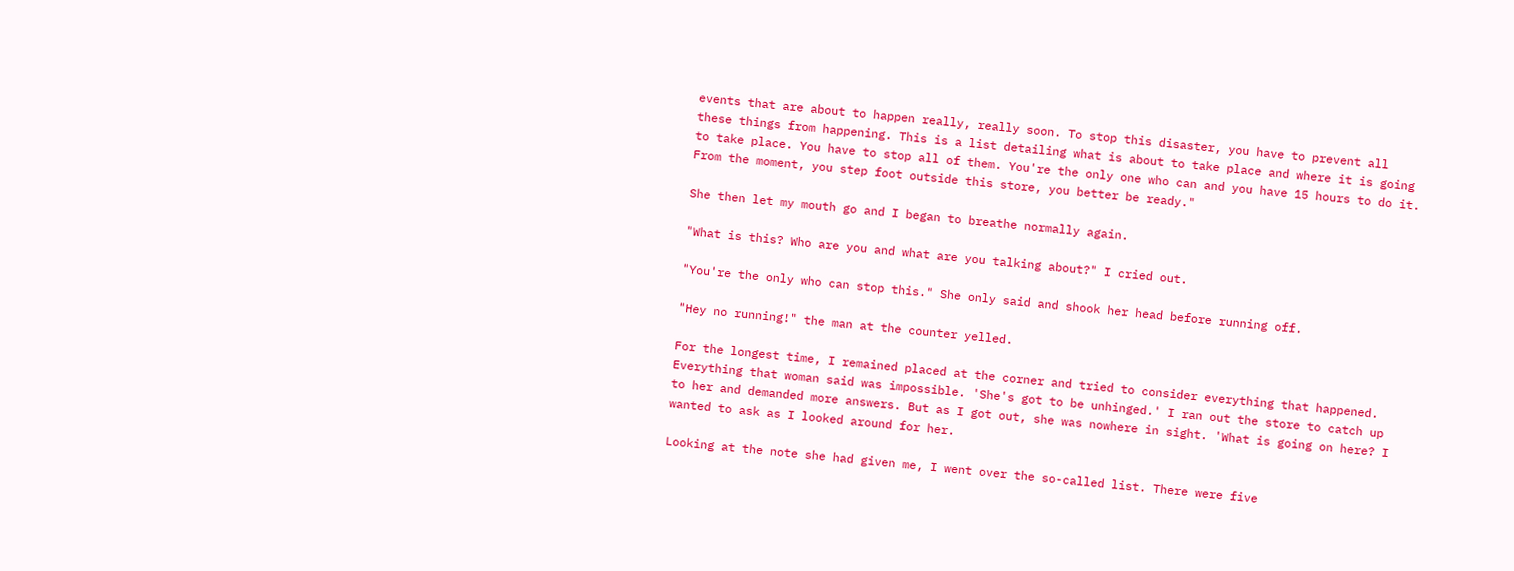events that are about to happen really, really soon. To stop this disaster, you have to prevent all these things from happening. This is a list detailing what is about to take place and where it is going to take place. You have to stop all of them. You're the only one who can and you have 15 hours to do it. From the moment, you step foot outside this store, you better be ready."

She then let my mouth go and I began to breathe normally again.

"What is this? Who are you and what are you talking about?" I cried out.

"You're the only who can stop this." She only said and shook her head before running off.

"Hey no running!" the man at the counter yelled.

For the longest time, I remained placed at the corner and tried to consider everything that happened. Everything that woman said was impossible. 'She's got to be unhinged.' I ran out the store to catch up to her and demanded more answers. But as I got out, she was nowhere in sight. 'What is going on here? I wanted to ask as I looked around for her.

Looking at the note she had given me, I went over the so-called list. There were five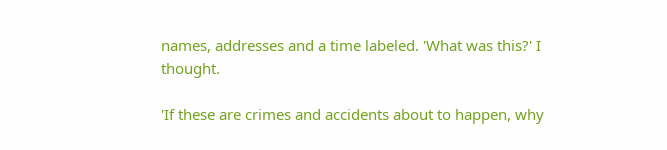names, addresses and a time labeled. 'What was this?' I thought.

'If these are crimes and accidents about to happen, why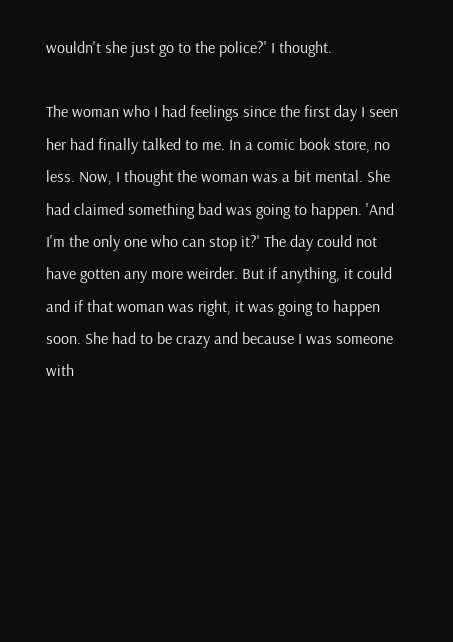wouldn't she just go to the police?' I thought.

The woman who I had feelings since the first day I seen her had finally talked to me. In a comic book store, no less. Now, I thought the woman was a bit mental. She had claimed something bad was going to happen. 'And I'm the only one who can stop it?' The day could not have gotten any more weirder. But if anything, it could and if that woman was right, it was going to happen soon. She had to be crazy and because I was someone with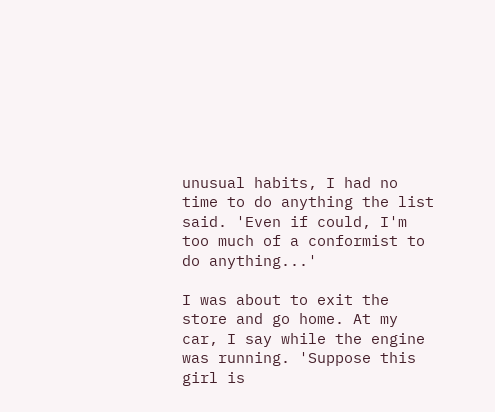unusual habits, I had no time to do anything the list said. 'Even if could, I'm too much of a conformist to do anything...'

I was about to exit the store and go home. At my car, I say while the engine was running. 'Suppose this girl is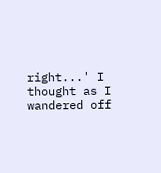right...' I thought as I wandered off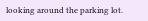looking around the parking lot.